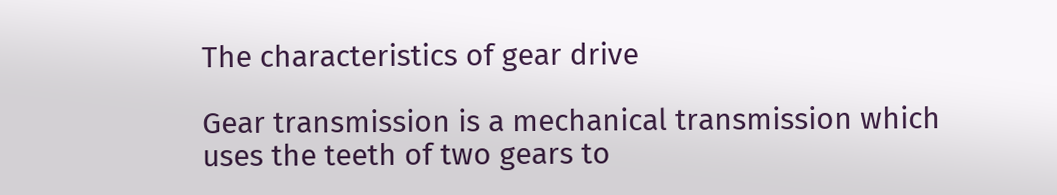The characteristics of gear drive

Gear transmission is a mechanical transmission which uses the teeth of two gears to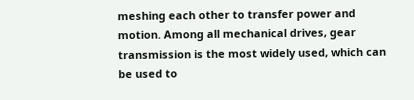meshing each other to transfer power and motion. Among all mechanical drives, gear transmission is the most widely used, which can be used to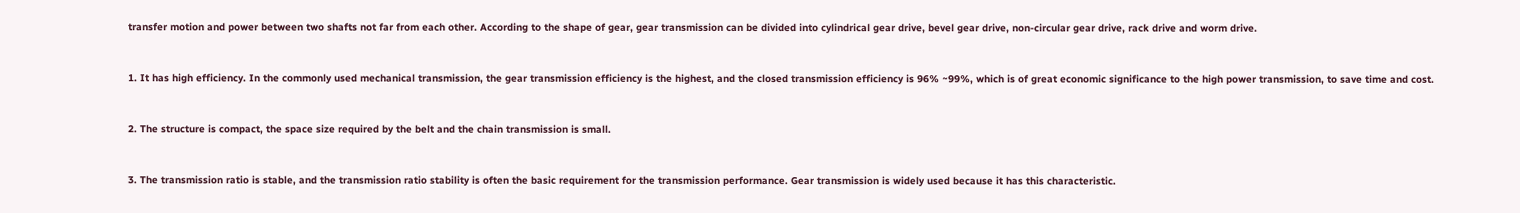transfer motion and power between two shafts not far from each other. According to the shape of gear, gear transmission can be divided into cylindrical gear drive, bevel gear drive, non-circular gear drive, rack drive and worm drive.


1. It has high efficiency. In the commonly used mechanical transmission, the gear transmission efficiency is the highest, and the closed transmission efficiency is 96% ~99%, which is of great economic significance to the high power transmission, to save time and cost.


2. The structure is compact, the space size required by the belt and the chain transmission is small.


3. The transmission ratio is stable, and the transmission ratio stability is often the basic requirement for the transmission performance. Gear transmission is widely used because it has this characteristic.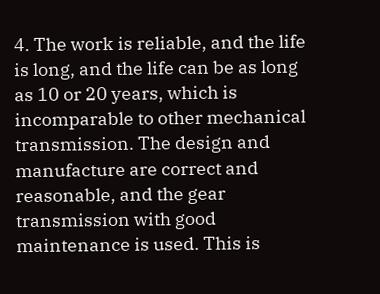4. The work is reliable, and the life is long, and the life can be as long as 10 or 20 years, which is incomparable to other mechanical transmission. The design and manufacture are correct and reasonable, and the gear transmission with good maintenance is used. This is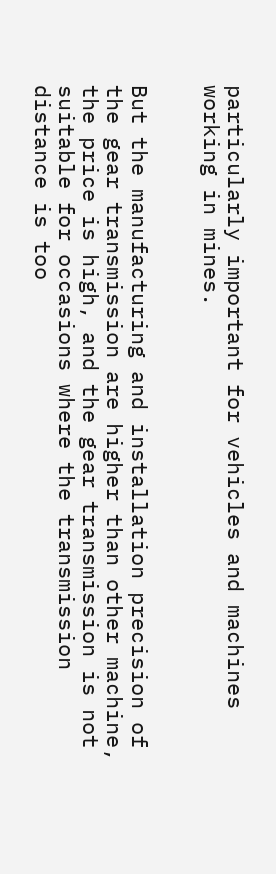particularly important for vehicles and machines working in mines.


But the manufacturing and installation precision of the gear transmission are higher than other machine, the price is high, and the gear transmission is not suitable for occasions where the transmission distance is too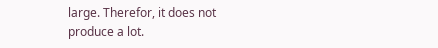large. Therefor, it does not produce a lot.